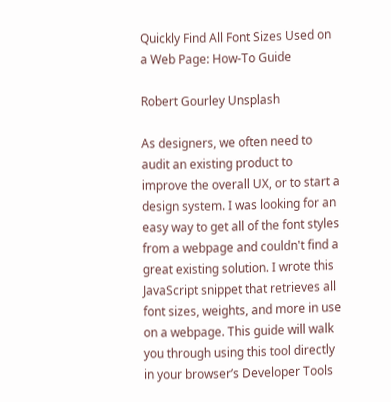Quickly Find All Font Sizes Used on a Web Page: How-To Guide

Robert Gourley Unsplash

As designers, we often need to audit an existing product to improve the overall UX, or to start a design system. I was looking for an easy way to get all of the font styles from a webpage and couldn't find a great existing solution. I wrote this JavaScript snippet that retrieves all font sizes, weights, and more in use on a webpage. This guide will walk you through using this tool directly in your browser’s Developer Tools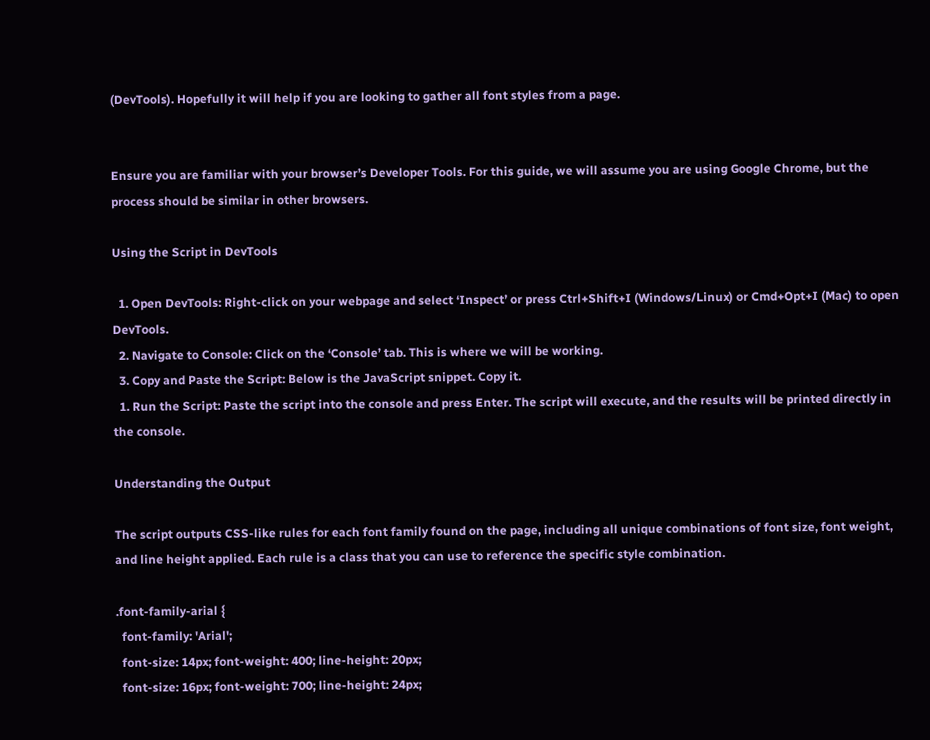(DevTools). Hopefully it will help if you are looking to gather all font styles from a page.


Ensure you are familiar with your browser’s Developer Tools. For this guide, we will assume you are using Google Chrome, but the process should be similar in other browsers.

Using the Script in DevTools

  1. Open DevTools: Right-click on your webpage and select ‘Inspect’ or press Ctrl+Shift+I (Windows/Linux) or Cmd+Opt+I (Mac) to open DevTools.
  2. Navigate to Console: Click on the ‘Console’ tab. This is where we will be working.
  3. Copy and Paste the Script: Below is the JavaScript snippet. Copy it.
  1. Run the Script: Paste the script into the console and press Enter. The script will execute, and the results will be printed directly in the console.

Understanding the Output

The script outputs CSS-like rules for each font family found on the page, including all unique combinations of font size, font weight, and line height applied. Each rule is a class that you can use to reference the specific style combination.

.font-family-arial {
  font-family: 'Arial';
  font-size: 14px; font-weight: 400; line-height: 20px;
  font-size: 16px; font-weight: 700; line-height: 24px;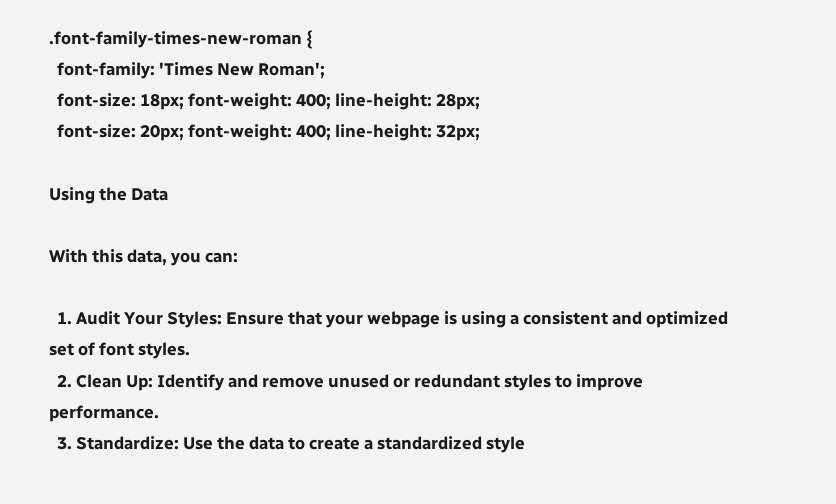.font-family-times-new-roman {
  font-family: 'Times New Roman';
  font-size: 18px; font-weight: 400; line-height: 28px;
  font-size: 20px; font-weight: 400; line-height: 32px;

Using the Data

With this data, you can:

  1. Audit Your Styles: Ensure that your webpage is using a consistent and optimized set of font styles.
  2. Clean Up: Identify and remove unused or redundant styles to improve performance.
  3. Standardize: Use the data to create a standardized style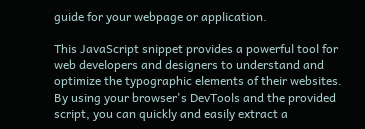guide for your webpage or application.

This JavaScript snippet provides a powerful tool for web developers and designers to understand and optimize the typographic elements of their websites. By using your browser's DevTools and the provided script, you can quickly and easily extract a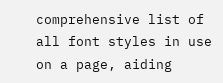comprehensive list of all font styles in use on a page, aiding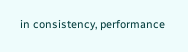in consistency, performance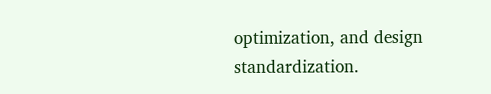optimization, and design standardization.